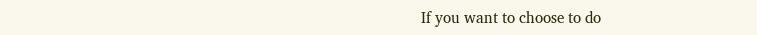If you want to choose to do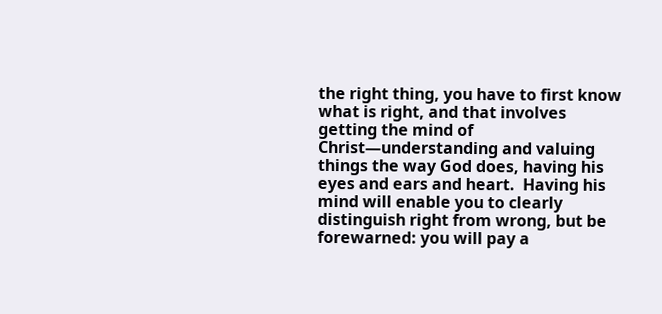the right thing, you have to first know what is right, and that involves getting the mind of Christ—understanding and valuing things the way God does, having his eyes and ears and heart.  Having his mind will enable you to clearly distinguish right from wrong, but be forewarned: you will pay a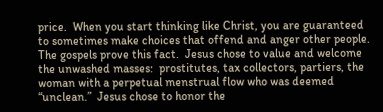price.  When you start thinking like Christ, you are guaranteed to sometimes make choices that offend and anger other people.  The gospels prove this fact.  Jesus chose to value and welcome the unwashed masses:  prostitutes, tax collectors, partiers, the woman with a perpetual menstrual flow who was deemed “unclean.”  Jesus chose to honor the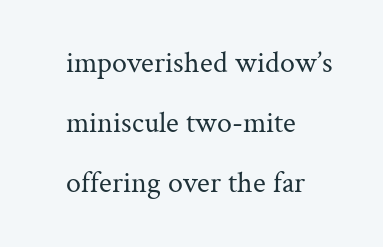impoverished widow’s miniscule two-mite offering over the far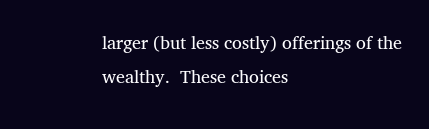larger (but less costly) offerings of the wealthy.  These choices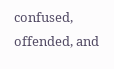confused, offended, and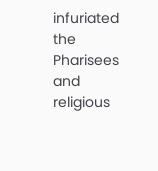infuriated the Pharisees and religious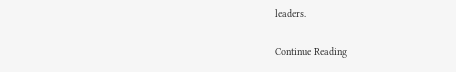leaders.

Continue Reading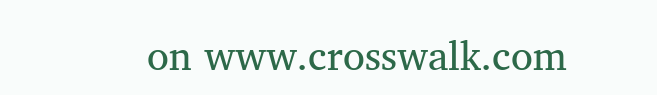on www.crosswalk.com